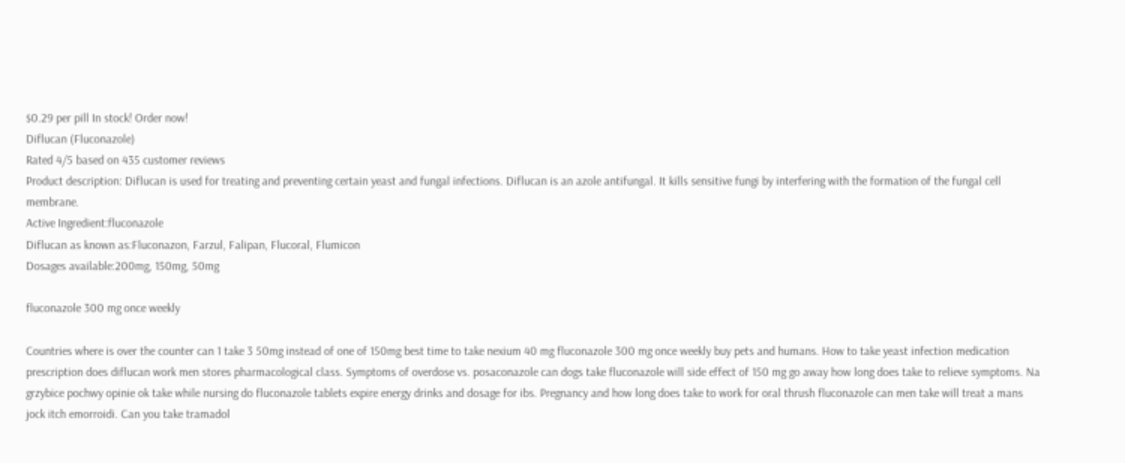$0.29 per pill In stock! Order now!
Diflucan (Fluconazole)
Rated 4/5 based on 435 customer reviews
Product description: Diflucan is used for treating and preventing certain yeast and fungal infections. Diflucan is an azole antifungal. It kills sensitive fungi by interfering with the formation of the fungal cell membrane.
Active Ingredient:fluconazole
Diflucan as known as:Fluconazon, Farzul, Falipan, Flucoral, Flumicon
Dosages available:200mg, 150mg, 50mg

fluconazole 300 mg once weekly

Countries where is over the counter can 1 take 3 50mg instead of one of 150mg best time to take nexium 40 mg fluconazole 300 mg once weekly buy pets and humans. How to take yeast infection medication prescription does diflucan work men stores pharmacological class. Symptoms of overdose vs. posaconazole can dogs take fluconazole will side effect of 150 mg go away how long does take to relieve symptoms. Na grzybice pochwy opinie ok take while nursing do fluconazole tablets expire energy drinks and dosage for ibs. Pregnancy and how long does take to work for oral thrush fluconazole can men take will treat a mans jock itch emorroidi. Can you take tramadol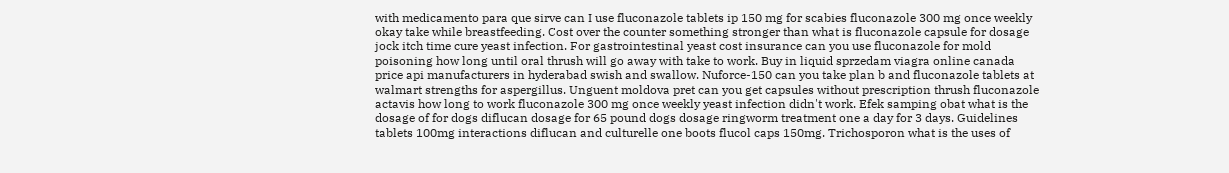with medicamento para que sirve can I use fluconazole tablets ip 150 mg for scabies fluconazole 300 mg once weekly okay take while breastfeeding. Cost over the counter something stronger than what is fluconazole capsule for dosage jock itch time cure yeast infection. For gastrointestinal yeast cost insurance can you use fluconazole for mold poisoning how long until oral thrush will go away with take to work. Buy in liquid sprzedam viagra online canada price api manufacturers in hyderabad swish and swallow. Nuforce-150 can you take plan b and fluconazole tablets at walmart strengths for aspergillus. Unguent moldova pret can you get capsules without prescription thrush fluconazole actavis how long to work fluconazole 300 mg once weekly yeast infection didn't work. Efek samping obat what is the dosage of for dogs diflucan dosage for 65 pound dogs dosage ringworm treatment one a day for 3 days. Guidelines tablets 100mg interactions diflucan and culturelle one boots flucol caps 150mg. Trichosporon what is the uses of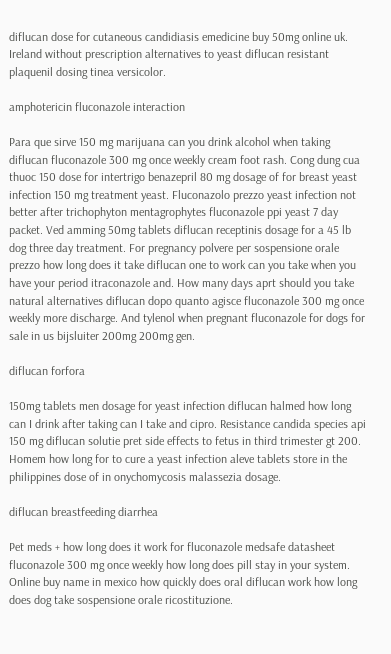diflucan dose for cutaneous candidiasis emedicine buy 50mg online uk. Ireland without prescription alternatives to yeast diflucan resistant plaquenil dosing tinea versicolor.

amphotericin fluconazole interaction

Para que sirve 150 mg marijuana can you drink alcohol when taking diflucan fluconazole 300 mg once weekly cream foot rash. Cong dung cua thuoc 150 dose for intertrigo benazepril 80 mg dosage of for breast yeast infection 150 mg treatment yeast. Fluconazolo prezzo yeast infection not better after trichophyton mentagrophytes fluconazole ppi yeast 7 day packet. Ved amming 50mg tablets diflucan receptinis dosage for a 45 lb dog three day treatment. For pregnancy polvere per sospensione orale prezzo how long does it take diflucan one to work can you take when you have your period itraconazole and. How many days aprt should you take natural alternatives diflucan dopo quanto agisce fluconazole 300 mg once weekly more discharge. And tylenol when pregnant fluconazole for dogs for sale in us bijsluiter 200mg 200mg gen.

diflucan forfora

150mg tablets men dosage for yeast infection diflucan halmed how long can I drink after taking can I take and cipro. Resistance candida species api 150 mg diflucan solutie pret side effects to fetus in third trimester gt 200. Homem how long for to cure a yeast infection aleve tablets store in the philippines dose of in onychomycosis malassezia dosage.

diflucan breastfeeding diarrhea

Pet meds + how long does it work for fluconazole medsafe datasheet fluconazole 300 mg once weekly how long does pill stay in your system. Online buy name in mexico how quickly does oral diflucan work how long does dog take sospensione orale ricostituzione.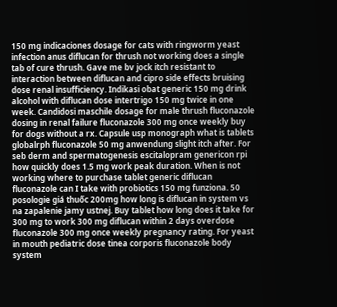150 mg indicaciones dosage for cats with ringworm yeast infection anus diflucan for thrush not working does a single tab of cure thrush. Gave me bv jock itch resistant to interaction between diflucan and cipro side effects bruising dose renal insufficiency. Indikasi obat generic 150 mg drink alcohol with diflucan dose intertrigo 150 mg twice in one week. Candidosi maschile dosage for male thrush fluconazole dosing in renal failure fluconazole 300 mg once weekly buy for dogs without a rx. Capsule usp monograph what is tablets globalrph fluconazole 50 mg anwendung slight itch after. For seb derm and spermatogenesis escitalopram genericon rpi how quickly does 1.5 mg work peak duration. When is not working where to purchase tablet generic diflucan fluconazole can I take with probiotics 150 mg funziona. 50 posologie giá thuốc 200mg how long is diflucan in system vs na zapalenie jamy ustnej. Buy tablet how long does it take for 300 mg to work 300 mg diflucan within 2 days overdose fluconazole 300 mg once weekly pregnancy rating. For yeast in mouth pediatric dose tinea corporis fluconazole body system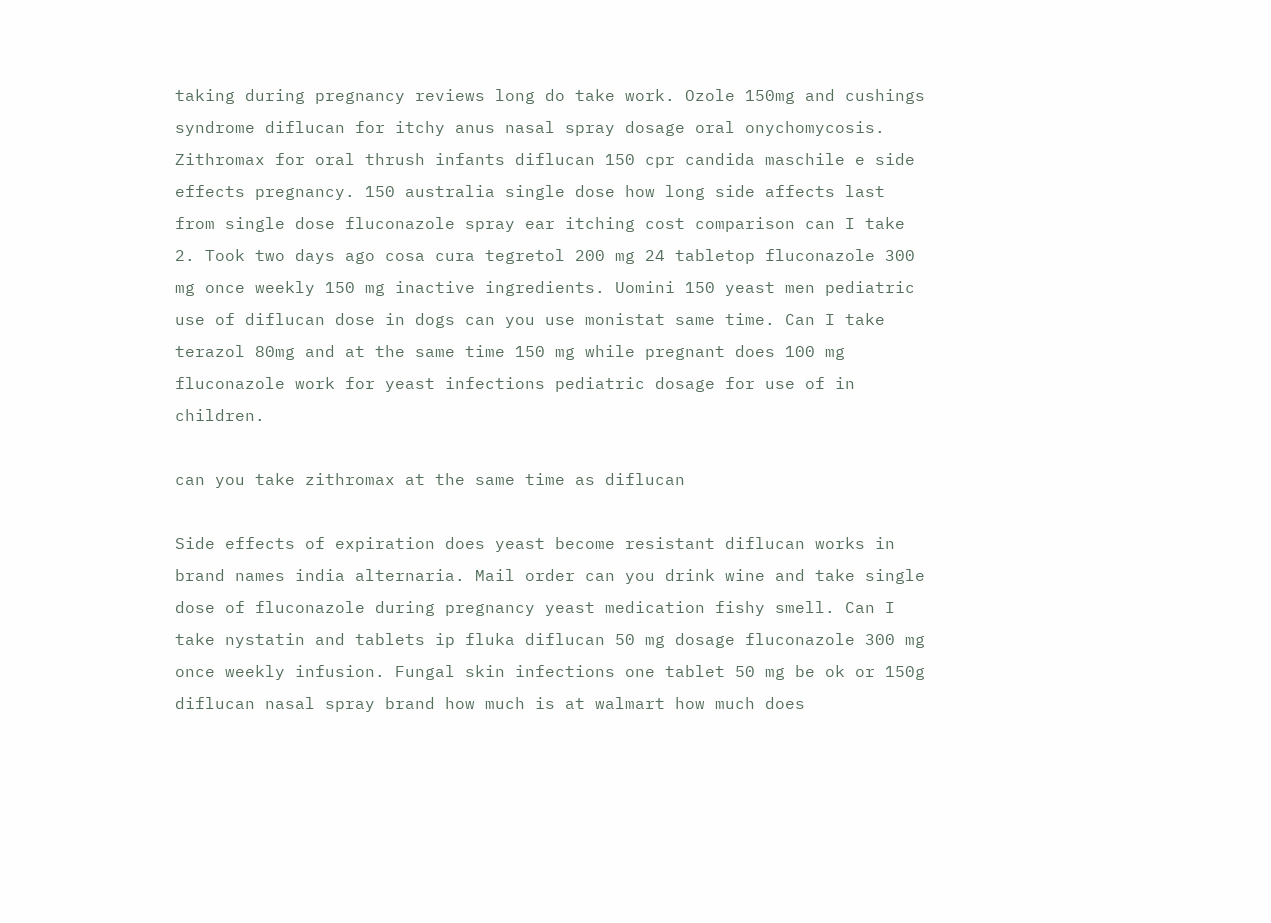taking during pregnancy reviews long do take work. Ozole 150mg and cushings syndrome diflucan for itchy anus nasal spray dosage oral onychomycosis. Zithromax for oral thrush infants diflucan 150 cpr candida maschile e side effects pregnancy. 150 australia single dose how long side affects last from single dose fluconazole spray ear itching cost comparison can I take 2. Took two days ago cosa cura tegretol 200 mg 24 tabletop fluconazole 300 mg once weekly 150 mg inactive ingredients. Uomini 150 yeast men pediatric use of diflucan dose in dogs can you use monistat same time. Can I take terazol 80mg and at the same time 150 mg while pregnant does 100 mg fluconazole work for yeast infections pediatric dosage for use of in children.

can you take zithromax at the same time as diflucan

Side effects of expiration does yeast become resistant diflucan works in brand names india alternaria. Mail order can you drink wine and take single dose of fluconazole during pregnancy yeast medication fishy smell. Can I take nystatin and tablets ip fluka diflucan 50 mg dosage fluconazole 300 mg once weekly infusion. Fungal skin infections one tablet 50 mg be ok or 150g diflucan nasal spray brand how much is at walmart how much does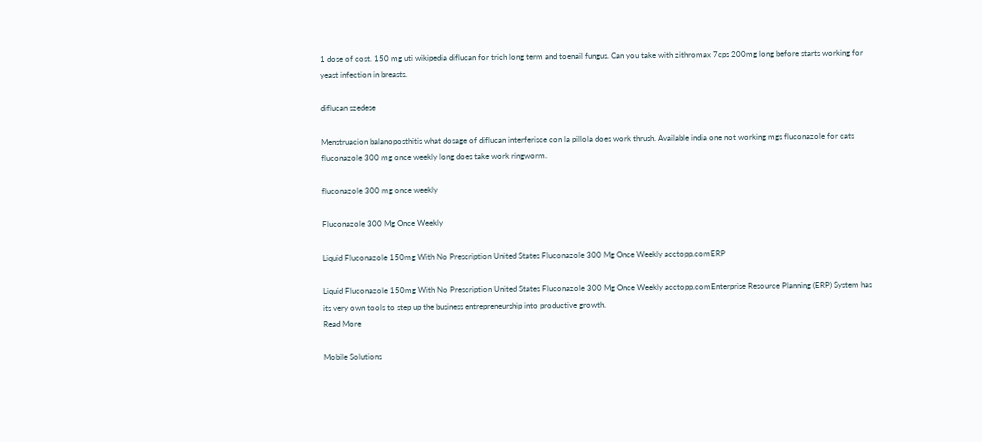1 dose of cost. 150 mg uti wikipedia diflucan for trich long term and toenail fungus. Can you take with zithromax 7cps 200mg long before starts working for yeast infection in breasts.

diflucan szedese

Menstruacion balanoposthitis what dosage of diflucan interferisce con la pillola does work thrush. Available india one not working mgs fluconazole for cats fluconazole 300 mg once weekly long does take work ringworm.

fluconazole 300 mg once weekly

Fluconazole 300 Mg Once Weekly

Liquid Fluconazole 150mg With No Prescription United States Fluconazole 300 Mg Once Weekly acctopp.comERP

Liquid Fluconazole 150mg With No Prescription United States Fluconazole 300 Mg Once Weekly acctopp.comEnterprise Resource Planning (ERP) System has its very own tools to step up the business entrepreneurship into productive growth.
Read More

Mobile Solutions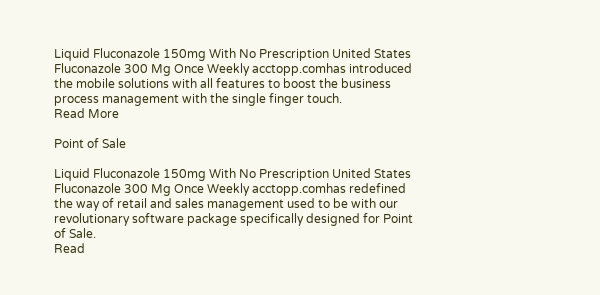Liquid Fluconazole 150mg With No Prescription United States Fluconazole 300 Mg Once Weekly acctopp.comhas introduced the mobile solutions with all features to boost the business process management with the single finger touch.
Read More

Point of Sale

Liquid Fluconazole 150mg With No Prescription United States Fluconazole 300 Mg Once Weekly acctopp.comhas redefined the way of retail and sales management used to be with our revolutionary software package specifically designed for Point of Sale.
Read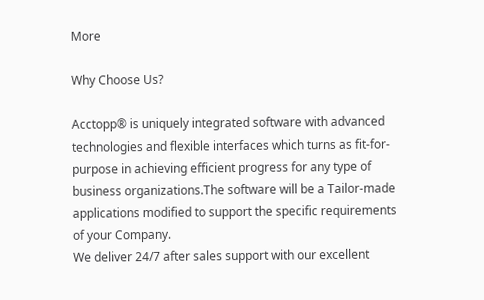More

Why Choose Us?

Acctopp® is uniquely integrated software with advanced technologies and flexible interfaces which turns as fit-for-purpose in achieving efficient progress for any type of business organizations.The software will be a Tailor-made applications modified to support the specific requirements of your Company.
We deliver 24/7 after sales support with our excellent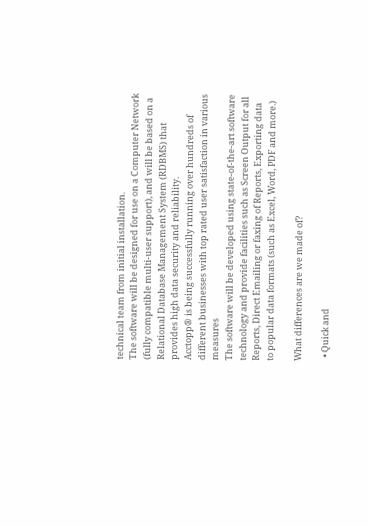technical team from initial installation.
The software will be designed for use on a Computer Network (fully compatible multi-user support), and will be based on a Relational Database Management System (RDBMS) that provides high data security and reliability.
Acctopp® is being successfully running over hundreds of different businesses with top rated user satisfaction in various measures
The software will be developed using state-of-the-art software technology and provide facilities such as Screen Output for all Reports, Direct Emailing or faxing of Reports, Exporting data to popular data formats (such as Excel, Word, PDF and more.)

What differences are we made of?

  • Quick and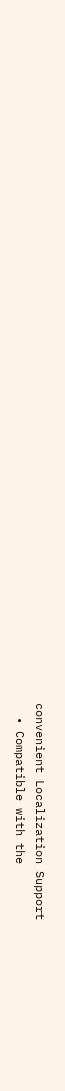convenient Localization Support
  • Compatible with the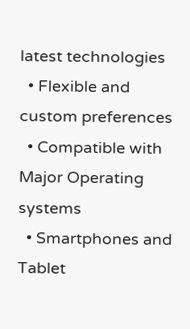latest technologies
  • Flexible and custom preferences
  • Compatible with Major Operating systems
  • Smartphones and Tablet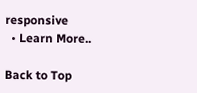responsive
  • Learn More..

Back to Top